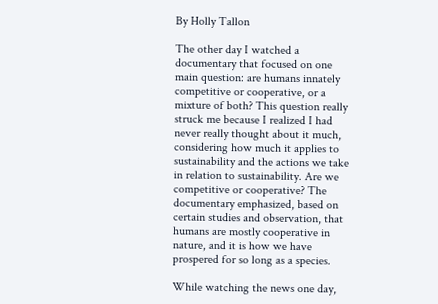By Holly Tallon

The other day I watched a documentary that focused on one main question: are humans innately competitive or cooperative, or a mixture of both? This question really struck me because I realized I had never really thought about it much, considering how much it applies to sustainability and the actions we take in relation to sustainability. Are we competitive or cooperative? The documentary emphasized, based on certain studies and observation, that humans are mostly cooperative in nature, and it is how we have prospered for so long as a species.

While watching the news one day,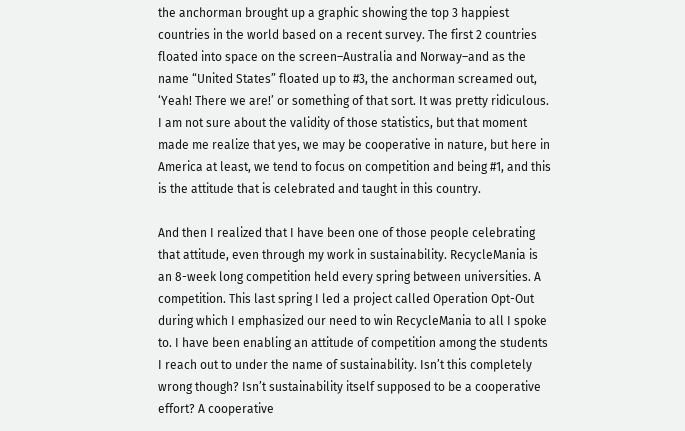the anchorman brought up a graphic showing the top 3 happiest countries in the world based on a recent survey. The first 2 countries floated into space on the screen–Australia and Norway–and as the name “United States” floated up to #3, the anchorman screamed out, ‘Yeah! There we are!’ or something of that sort. It was pretty ridiculous. I am not sure about the validity of those statistics, but that moment made me realize that yes, we may be cooperative in nature, but here in America at least, we tend to focus on competition and being #1, and this is the attitude that is celebrated and taught in this country.

And then I realized that I have been one of those people celebrating that attitude, even through my work in sustainability. RecycleMania is an 8-week long competition held every spring between universities. A competition. This last spring I led a project called Operation Opt-Out during which I emphasized our need to win RecycleMania to all I spoke to. I have been enabling an attitude of competition among the students I reach out to under the name of sustainability. Isn’t this completely wrong though? Isn’t sustainability itself supposed to be a cooperative effort? A cooperative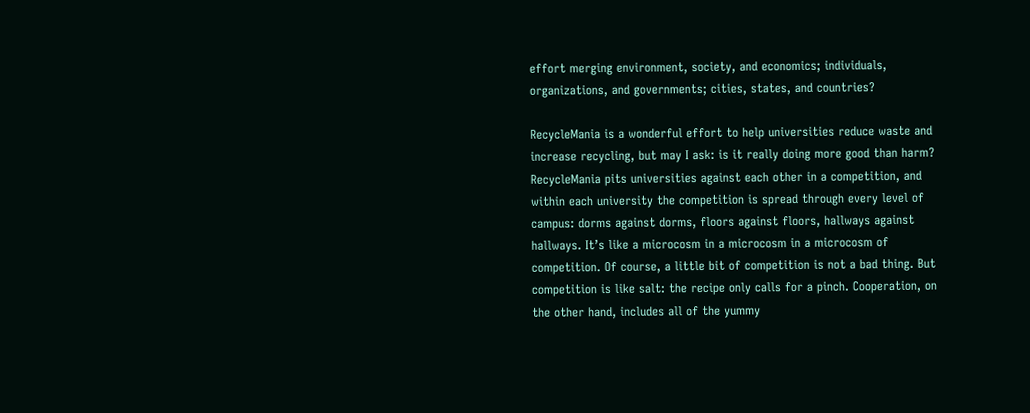effort merging environment, society, and economics; individuals, organizations, and governments; cities, states, and countries?

RecycleMania is a wonderful effort to help universities reduce waste and increase recycling, but may I ask: is it really doing more good than harm? RecycleMania pits universities against each other in a competition, and within each university the competition is spread through every level of campus: dorms against dorms, floors against floors, hallways against hallways. It’s like a microcosm in a microcosm in a microcosm of competition. Of course, a little bit of competition is not a bad thing. But competition is like salt: the recipe only calls for a pinch. Cooperation, on the other hand, includes all of the yummy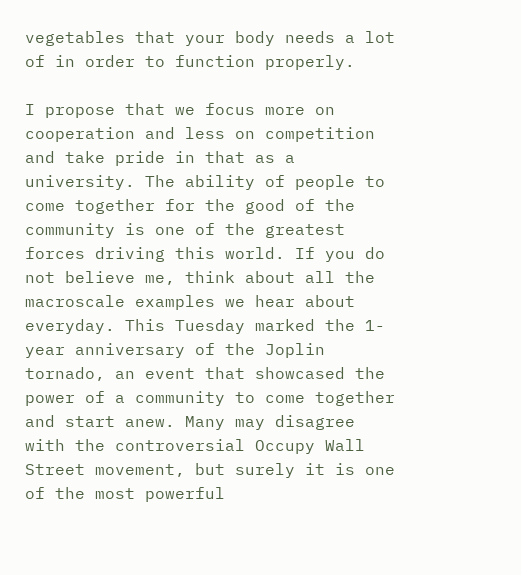vegetables that your body needs a lot of in order to function properly.

I propose that we focus more on cooperation and less on competition and take pride in that as a university. The ability of people to come together for the good of the community is one of the greatest forces driving this world. If you do not believe me, think about all the macroscale examples we hear about everyday. This Tuesday marked the 1-year anniversary of the Joplin tornado, an event that showcased the power of a community to come together and start anew. Many may disagree with the controversial Occupy Wall Street movement, but surely it is one of the most powerful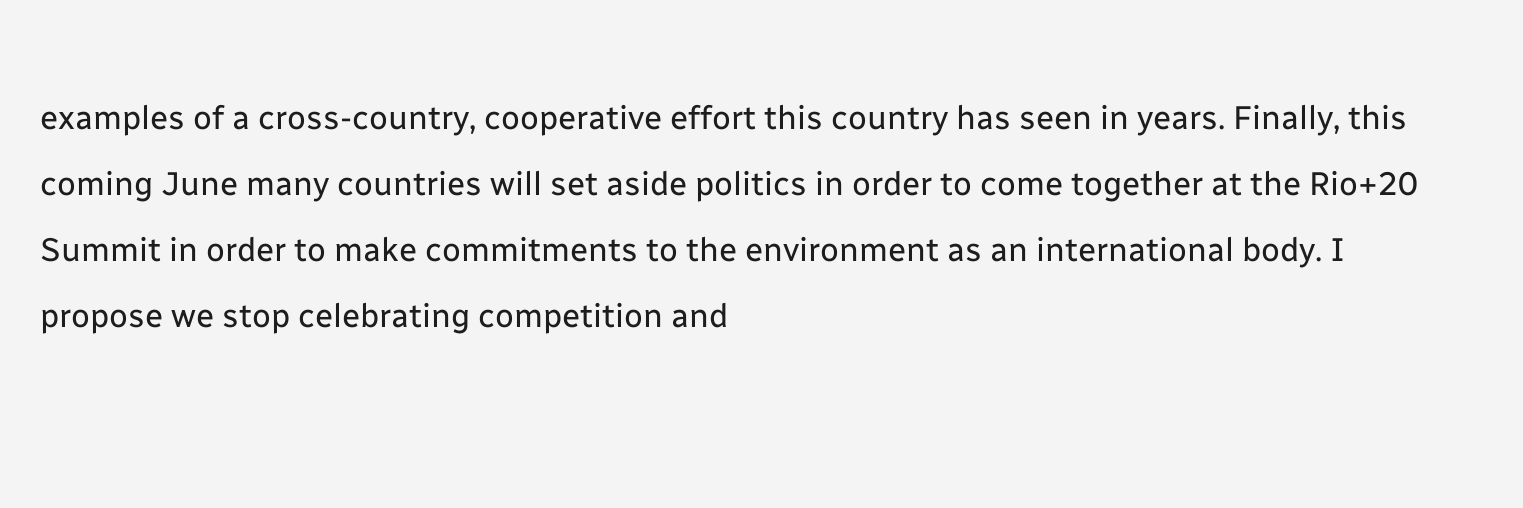examples of a cross-country, cooperative effort this country has seen in years. Finally, this coming June many countries will set aside politics in order to come together at the Rio+20 Summit in order to make commitments to the environment as an international body. I propose we stop celebrating competition and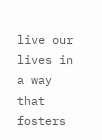live our lives in a way that fosters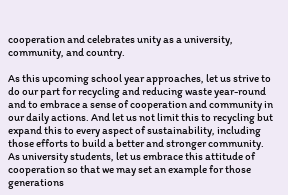cooperation and celebrates unity as a university, community, and country.

As this upcoming school year approaches, let us strive to do our part for recycling and reducing waste year-round and to embrace a sense of cooperation and community in our daily actions. And let us not limit this to recycling but expand this to every aspect of sustainability, including those efforts to build a better and stronger community. As university students, let us embrace this attitude of cooperation so that we may set an example for those generations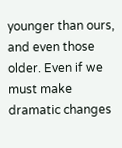younger than ours, and even those older. Even if we must make dramatic changes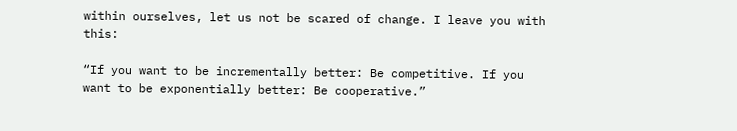within ourselves, let us not be scared of change. I leave you with this:

“If you want to be incrementally better: Be competitive. If you want to be exponentially better: Be cooperative.”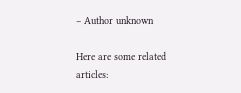– Author unknown

Here are some related articles: